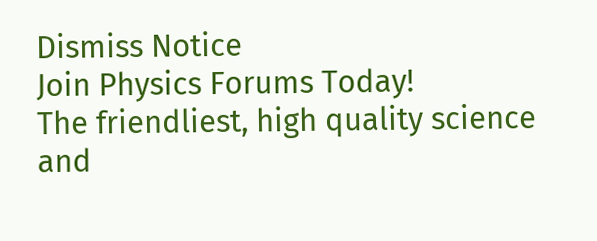Dismiss Notice
Join Physics Forums Today!
The friendliest, high quality science and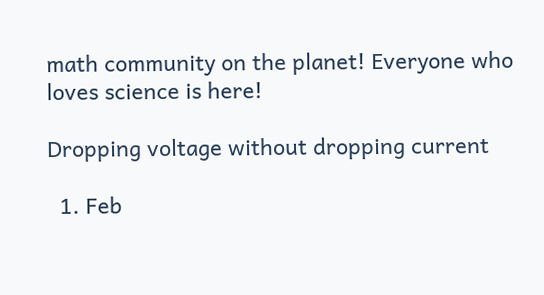math community on the planet! Everyone who loves science is here!

Dropping voltage without dropping current

  1. Feb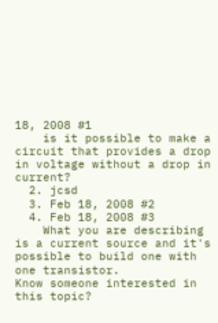18, 2008 #1
    is it possible to make a circuit that provides a drop in voltage without a drop in current?
  2. jcsd
  3. Feb 18, 2008 #2
  4. Feb 18, 2008 #3
    What you are describing is a current source and it's possible to build one with one transistor.
Know someone interested in this topic?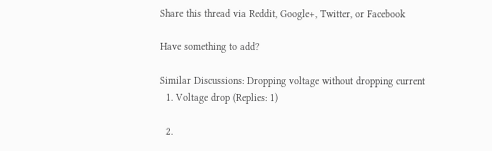Share this thread via Reddit, Google+, Twitter, or Facebook

Have something to add?

Similar Discussions: Dropping voltage without dropping current
  1. Voltage drop (Replies: 1)

  2.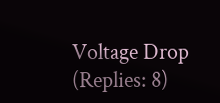Voltage Drop (Replies: 8)